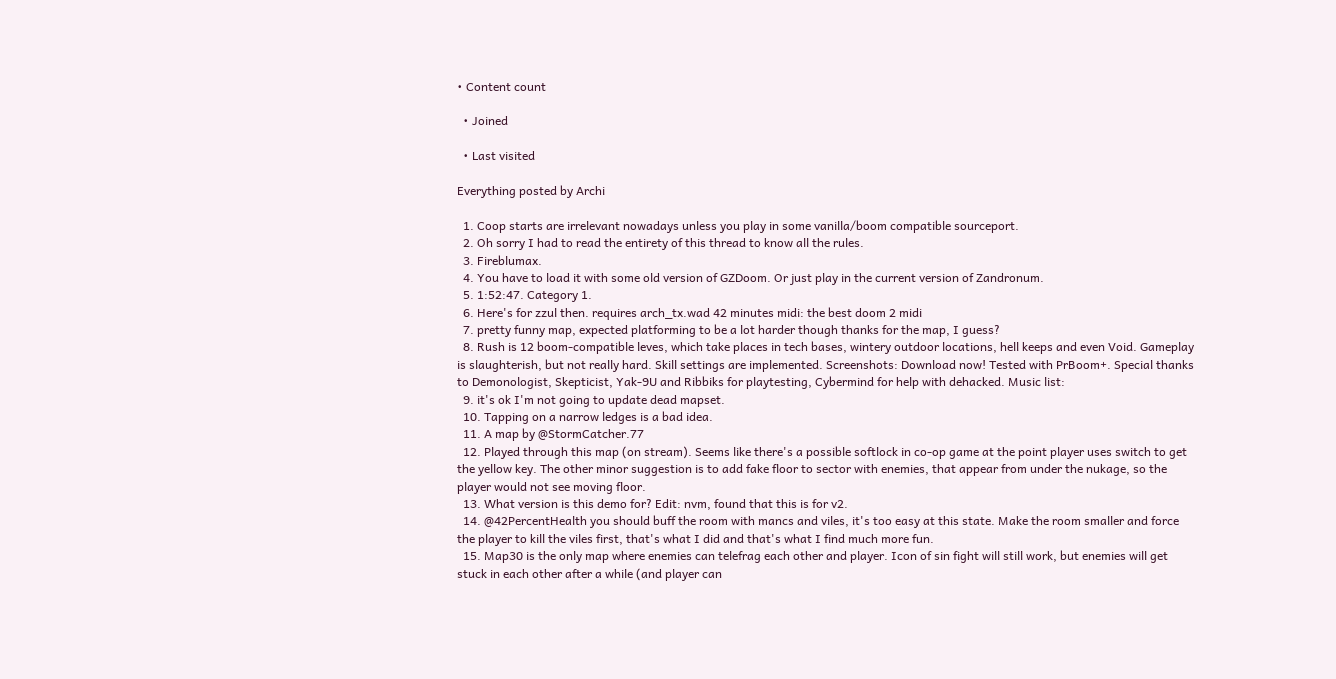• Content count

  • Joined

  • Last visited

Everything posted by Archi

  1. Coop starts are irrelevant nowadays unless you play in some vanilla/boom compatible sourceport.
  2. Oh sorry I had to read the entirety of this thread to know all the rules.
  3. Fireblumax.
  4. You have to load it with some old version of GZDoom. Or just play in the current version of Zandronum.
  5. 1:52:47. Category 1.
  6. Here's for zzul then. requires arch_tx.wad 42 minutes midi: the best doom 2 midi
  7. pretty funny map, expected platforming to be a lot harder though thanks for the map, I guess?
  8. Rush is 12 boom-compatible leves, which take places in tech bases, wintery outdoor locations, hell keeps and even Void. Gameplay is slaughterish, but not really hard. Skill settings are implemented. Screenshots: Download now! Tested with PrBoom+. Special thanks to Demonologist, Skepticist, Yak-9U and Ribbiks for playtesting, Cybermind for help with dehacked. Music list:
  9. it's ok I'm not going to update dead mapset.
  10. Tapping on a narrow ledges is a bad idea.
  11. A map by @StormCatcher.77
  12. Played through this map (on stream). Seems like there's a possible softlock in co-op game at the point player uses switch to get the yellow key. The other minor suggestion is to add fake floor to sector with enemies, that appear from under the nukage, so the player would not see moving floor.
  13. What version is this demo for? Edit: nvm, found that this is for v2.
  14. @42PercentHealth you should buff the room with mancs and viles, it's too easy at this state. Make the room smaller and force the player to kill the viles first, that's what I did and that's what I find much more fun.
  15. Map30 is the only map where enemies can telefrag each other and player. Icon of sin fight will still work, but enemies will get stuck in each other after a while (and player can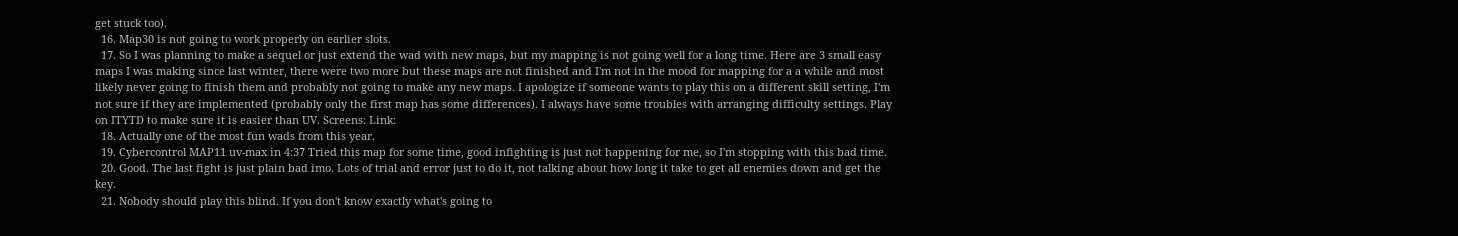get stuck too).
  16. Map30 is not going to work properly on earlier slots.
  17. So I was planning to make a sequel or just extend the wad with new maps, but my mapping is not going well for a long time. Here are 3 small easy maps I was making since last winter, there were two more but these maps are not finished and I'm not in the mood for mapping for a a while and most likely never going to finish them and probably not going to make any new maps. I apologize if someone wants to play this on a different skill setting, I'm not sure if they are implemented (probably only the first map has some differences). I always have some troubles with arranging difficulty settings. Play on ITYTD to make sure it is easier than UV. Screens: Link:
  18. Actually one of the most fun wads from this year.
  19. Cybercontrol MAP11 uv-max in 4:37 Tried this map for some time, good infighting is just not happening for me, so I'm stopping with this bad time.
  20. Good. The last fight is just plain bad imo. Lots of trial and error just to do it, not talking about how long it take to get all enemies down and get the key.
  21. Nobody should play this blind. If you don't know exactly what's going to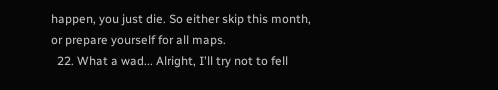happen, you just die. So either skip this month, or prepare yourself for all maps.
  22. What a wad... Alright, I'll try not to fell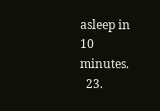asleep in 10 minutes.
  23.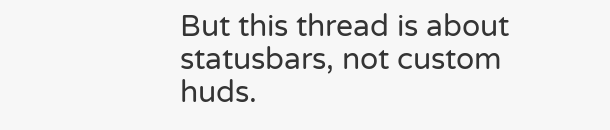But this thread is about statusbars, not custom huds.